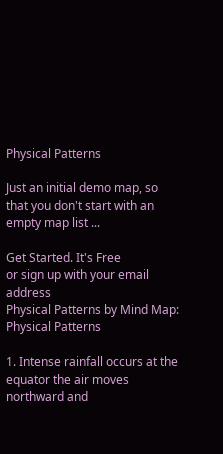Physical Patterns

Just an initial demo map, so that you don't start with an empty map list ...

Get Started. It's Free
or sign up with your email address
Physical Patterns by Mind Map: Physical Patterns

1. Intense rainfall occurs at the equator the air moves northward and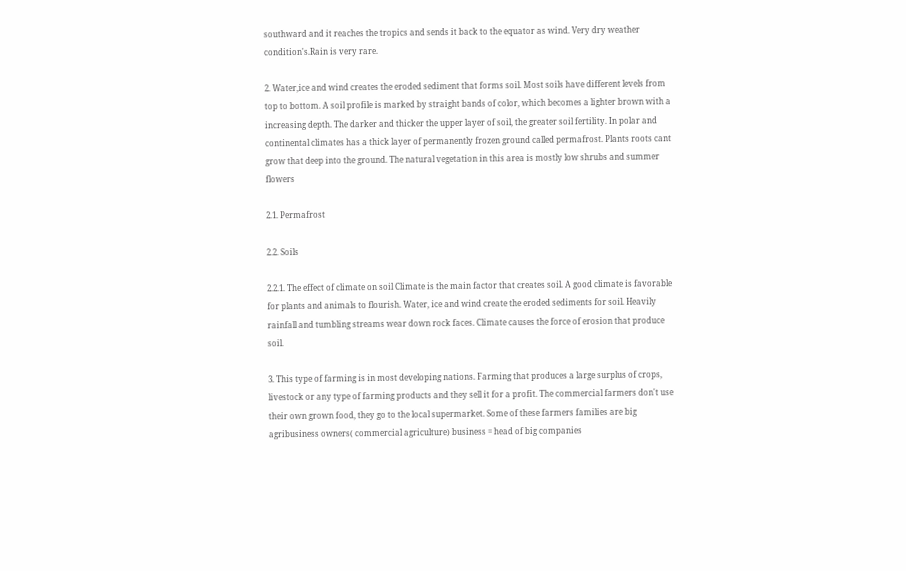southward and it reaches the tropics and sends it back to the equator as wind. Very dry weather condition's.Rain is very rare.

2. Water,ice and wind creates the eroded sediment that forms soil. Most soils have different levels from top to bottom. A soil profile is marked by straight bands of color, which becomes a lighter brown with a increasing depth. The darker and thicker the upper layer of soil, the greater soil fertility. In polar and continental climates has a thick layer of permanently frozen ground called permafrost. Plants roots cant grow that deep into the ground. The natural vegetation in this area is mostly low shrubs and summer flowers

2.1. Permafrost

2.2. Soils

2.2.1. The effect of climate on soil Climate is the main factor that creates soil. A good climate is favorable for plants and animals to flourish. Water, ice and wind create the eroded sediments for soil. Heavily rainfall and tumbling streams wear down rock faces. Climate causes the force of erosion that produce soil.

3. This type of farming is in most developing nations. Farming that produces a large surplus of crops, livestock or any type of farming products and they sell it for a profit. The commercial farmers don't use their own grown food, they go to the local supermarket. Some of these farmers families are big agribusiness owners( commercial agriculture) business = head of big companies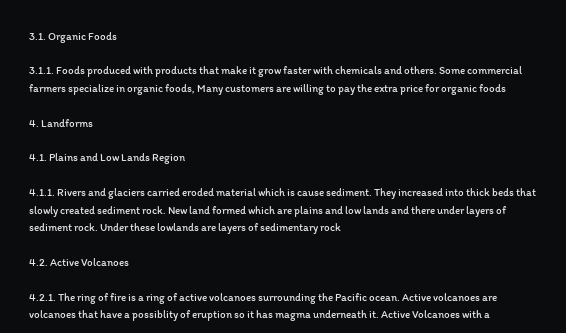3.1. Organic Foods

3.1.1. Foods produced with products that make it grow faster with chemicals and others. Some commercial farmers specialize in organic foods, Many customers are willing to pay the extra price for organic foods

4. Landforms

4.1. Plains and Low Lands Region

4.1.1. Rivers and glaciers carried eroded material which is cause sediment. They increased into thick beds that slowly created sediment rock. New land formed which are plains and low lands and there under layers of sediment rock. Under these lowlands are layers of sedimentary rock

4.2. Active Volcanoes

4.2.1. The ring of fire is a ring of active volcanoes surrounding the Pacific ocean. Active volcanoes are volcanoes that have a possiblity of eruption so it has magma underneath it. Active Volcanoes with a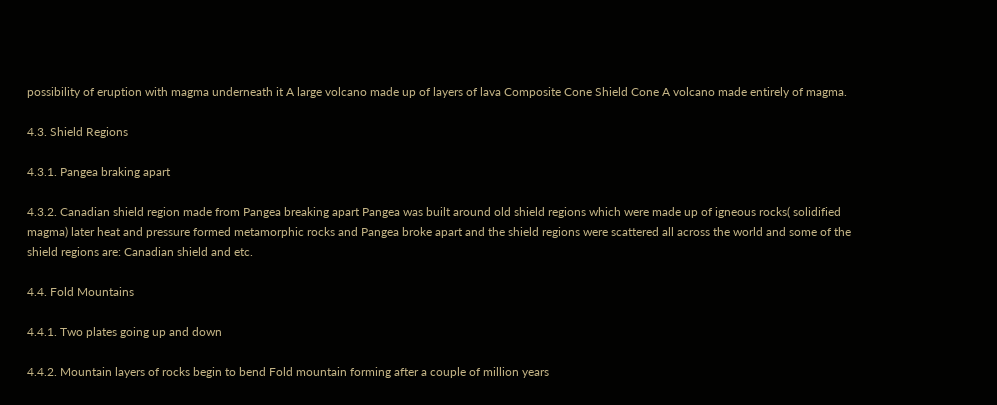possibility of eruption with magma underneath it A large volcano made up of layers of lava Composite Cone Shield Cone A volcano made entirely of magma.

4.3. Shield Regions

4.3.1. Pangea braking apart

4.3.2. Canadian shield region made from Pangea breaking apart Pangea was built around old shield regions which were made up of igneous rocks( solidified magma) later heat and pressure formed metamorphic rocks and Pangea broke apart and the shield regions were scattered all across the world and some of the shield regions are: Canadian shield and etc.

4.4. Fold Mountains

4.4.1. Two plates going up and down

4.4.2. Mountain layers of rocks begin to bend Fold mountain forming after a couple of million years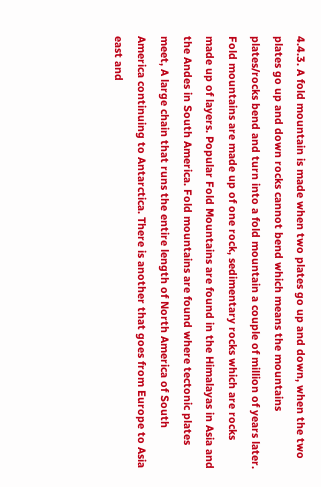4.4.3. A fold mountain is made when two plates go up and down, when the two plates go up and down rocks cannot bend which means the mountains plates/rocks bend and turn into a fold mountain a couple of million of years later. Fold mountains are made up of one rock, sedimentary rocks which are rocks made up of layers. Popular Fold Mountains are found in the Himalayas in Asia and the Andes in South America. Fold mountains are found where tectonic plates meet, A large chain that runs the entire length of North America of South America continuing to Antarctica. There is another that goes from Europe to Asia east and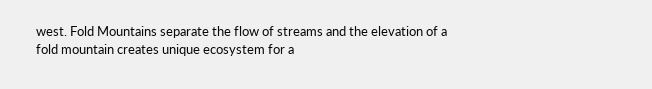west. Fold Mountains separate the flow of streams and the elevation of a fold mountain creates unique ecosystem for a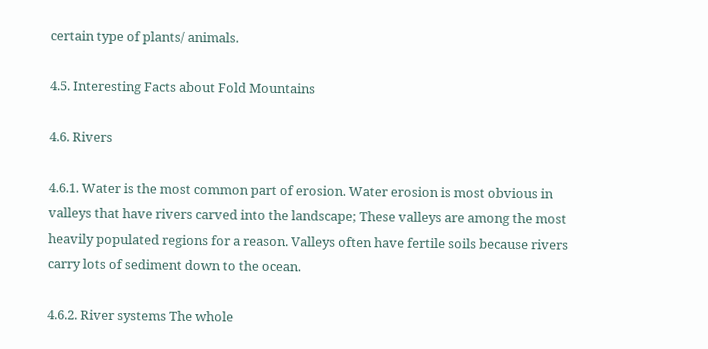certain type of plants/ animals.

4.5. Interesting Facts about Fold Mountains

4.6. Rivers

4.6.1. Water is the most common part of erosion. Water erosion is most obvious in valleys that have rivers carved into the landscape; These valleys are among the most heavily populated regions for a reason. Valleys often have fertile soils because rivers carry lots of sediment down to the ocean.

4.6.2. River systems The whole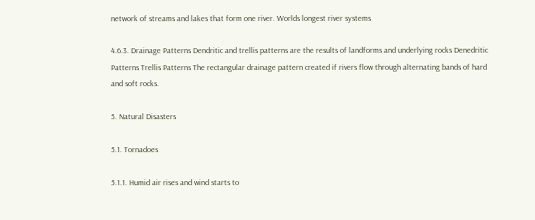network of streams and lakes that form one river. Worlds longest river systems

4.6.3. Drainage Patterns Dendritic and trellis patterns are the results of landforms and underlying rocks Denedritic Patterns Trellis Patterns The rectangular drainage pattern created if rivers flow through alternating bands of hard and soft rocks.

5. Natural Disasters

5.1. Tornadoes

5.1.1. Humid air rises and wind starts to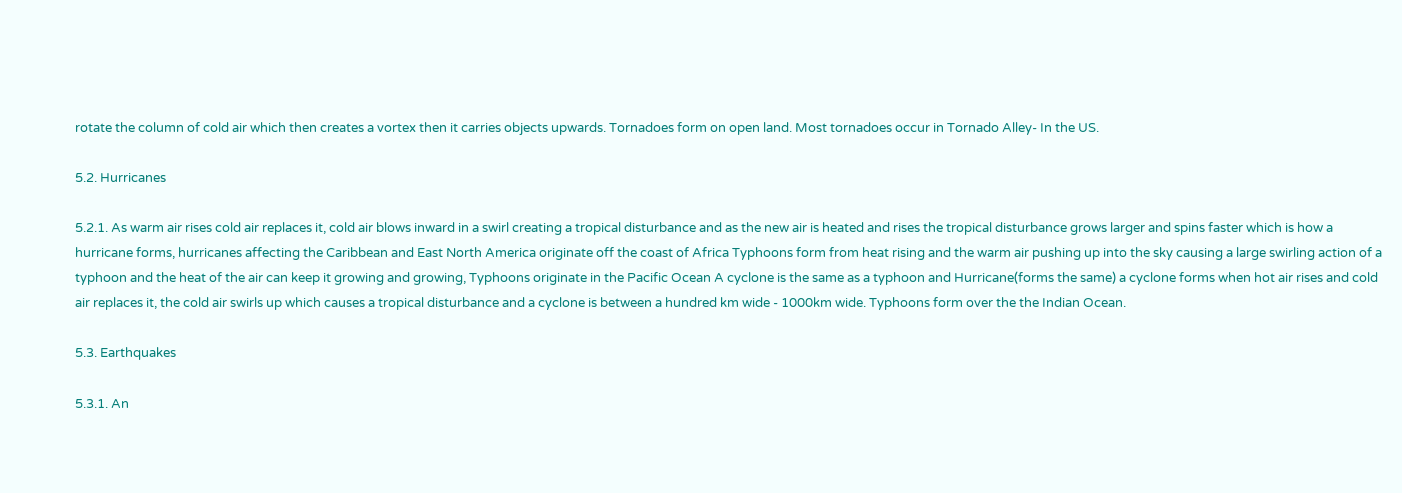rotate the column of cold air which then creates a vortex then it carries objects upwards. Tornadoes form on open land. Most tornadoes occur in Tornado Alley- In the US.

5.2. Hurricanes

5.2.1. As warm air rises cold air replaces it, cold air blows inward in a swirl creating a tropical disturbance and as the new air is heated and rises the tropical disturbance grows larger and spins faster which is how a hurricane forms, hurricanes affecting the Caribbean and East North America originate off the coast of Africa Typhoons form from heat rising and the warm air pushing up into the sky causing a large swirling action of a typhoon and the heat of the air can keep it growing and growing, Typhoons originate in the Pacific Ocean A cyclone is the same as a typhoon and Hurricane(forms the same) a cyclone forms when hot air rises and cold air replaces it, the cold air swirls up which causes a tropical disturbance and a cyclone is between a hundred km wide - 1000km wide. Typhoons form over the the Indian Ocean.

5.3. Earthquakes

5.3.1. An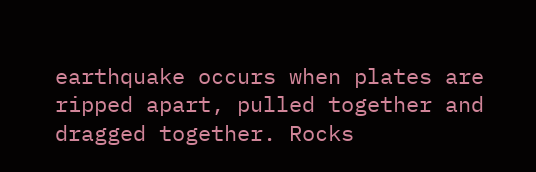earthquake occurs when plates are ripped apart, pulled together and dragged together. Rocks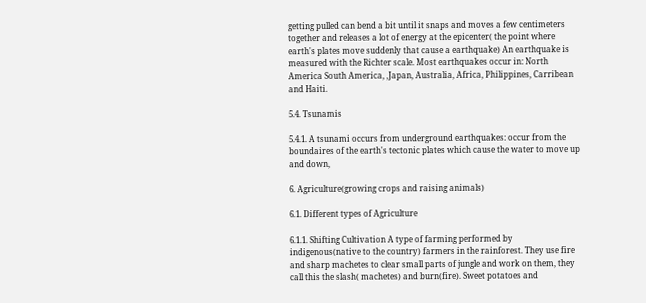getting pulled can bend a bit until it snaps and moves a few centimeters together and releases a lot of energy at the epicenter( the point where earth's plates move suddenly that cause a earthquake) An earthquake is measured with the Richter scale. Most earthquakes occur in: North America South America, ,Japan, Australia, Africa, Philippines, Carribean and Haiti.

5.4. Tsunamis

5.4.1. A tsunami occurs from underground earthquakes: occur from the boundaires of the earth's tectonic plates which cause the water to move up and down,

6. Agriculture(growing crops and raising animals)

6.1. Different types of Agriculture

6.1.1. Shifting Cultivation A type of farming performed by indigenous(native to the country) farmers in the rainforest. They use fire and sharp machetes to clear small parts of jungle and work on them, they call this the slash( machetes) and burn(fire). Sweet potatoes and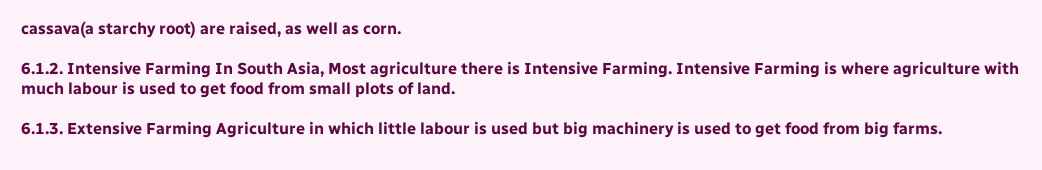cassava(a starchy root) are raised, as well as corn.

6.1.2. Intensive Farming In South Asia, Most agriculture there is Intensive Farming. Intensive Farming is where agriculture with much labour is used to get food from small plots of land.

6.1.3. Extensive Farming Agriculture in which little labour is used but big machinery is used to get food from big farms.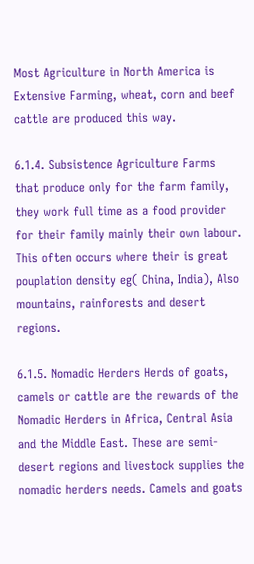Most Agriculture in North America is Extensive Farming, wheat, corn and beef cattle are produced this way.

6.1.4. Subsistence Agriculture Farms that produce only for the farm family, they work full time as a food provider for their family mainly their own labour. This often occurs where their is great pouplation density eg( China, India), Also mountains, rainforests and desert regions.

6.1.5. Nomadic Herders Herds of goats, camels or cattle are the rewards of the Nomadic Herders in Africa, Central Asia and the Middle East. These are semi-desert regions and livestock supplies the nomadic herders needs. Camels and goats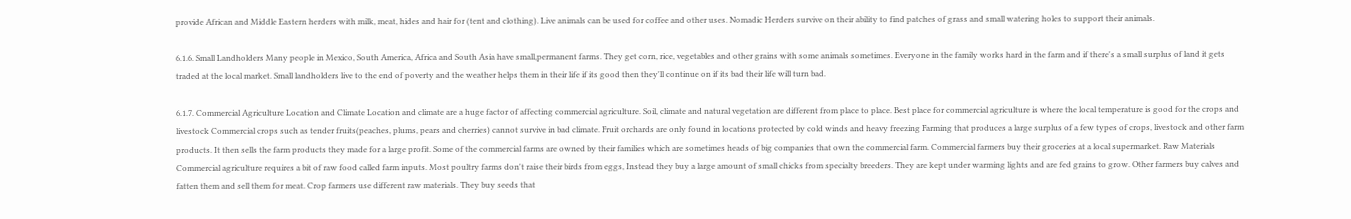provide African and Middle Eastern herders with milk, meat, hides and hair for (tent and clothing). Live animals can be used for coffee and other uses. Nomadic Herders survive on their ability to find patches of grass and small watering holes to support their animals.

6.1.6. Small Landholders Many people in Mexico, South America, Africa and South Asia have small,permanent farms. They get corn, rice, vegetables and other grains with some animals sometimes. Everyone in the family works hard in the farm and if there's a small surplus of land it gets traded at the local market. Small landholders live to the end of poverty and the weather helps them in their life if its good then they'll continue on if its bad their life will turn bad.

6.1.7. Commercial Agriculture Location and Climate Location and climate are a huge factor of affecting commercial agriculture. Soil, climate and natural vegetation are different from place to place. Best place for commercial agriculture is where the local temperature is good for the crops and livestock Commercial crops such as tender fruits(peaches, plums, pears and cherries) cannot survive in bad climate. Fruit orchards are only found in locations protected by cold winds and heavy freezing Farming that produces a large surplus of a few types of crops, livestock and other farm products. It then sells the farm products they made for a large profit. Some of the commercial farms are owned by their families which are sometimes heads of big companies that own the commercial farm. Commercial farmers buy their groceries at a local supermarket. Raw Materials Commercial agriculture requires a bit of raw food called farm inputs. Most poultry farms don't raise their birds from eggs, Instead they buy a large amount of small chicks from specialty breeders. They are kept under warming lights and are fed grains to grow. Other farmers buy calves and fatten them and sell them for meat. Crop farmers use different raw materials. They buy seeds that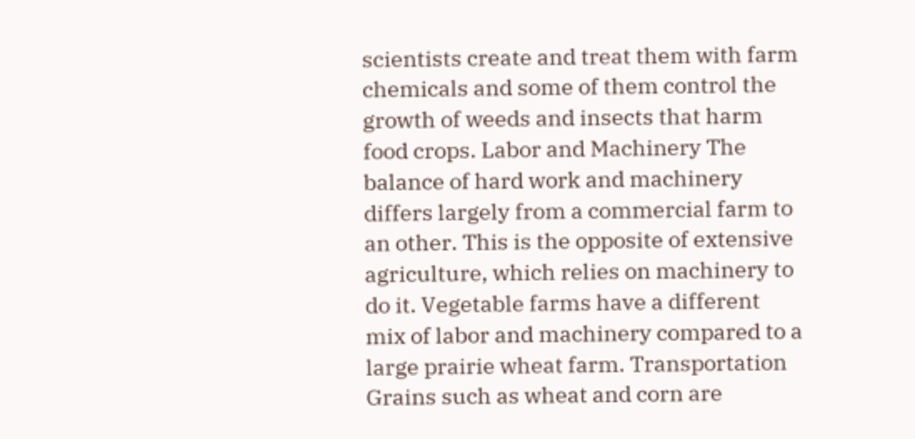scientists create and treat them with farm chemicals and some of them control the growth of weeds and insects that harm food crops. Labor and Machinery The balance of hard work and machinery differs largely from a commercial farm to an other. This is the opposite of extensive agriculture, which relies on machinery to do it. Vegetable farms have a different mix of labor and machinery compared to a large prairie wheat farm. Transportation Grains such as wheat and corn are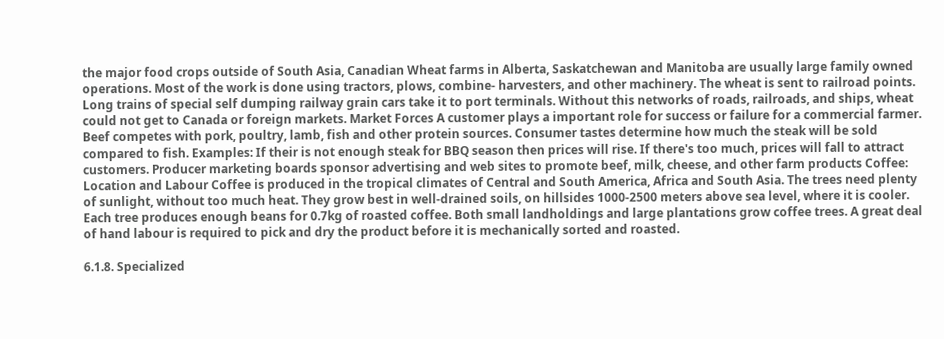the major food crops outside of South Asia, Canadian Wheat farms in Alberta, Saskatchewan and Manitoba are usually large family owned operations. Most of the work is done using tractors, plows, combine- harvesters, and other machinery. The wheat is sent to railroad points. Long trains of special self dumping railway grain cars take it to port terminals. Without this networks of roads, railroads, and ships, wheat could not get to Canada or foreign markets. Market Forces A customer plays a important role for success or failure for a commercial farmer. Beef competes with pork, poultry, lamb, fish and other protein sources. Consumer tastes determine how much the steak will be sold compared to fish. Examples: If their is not enough steak for BBQ season then prices will rise. If there's too much, prices will fall to attract customers. Producer marketing boards sponsor advertising and web sites to promote beef, milk, cheese, and other farm products Coffee: Location and Labour Coffee is produced in the tropical climates of Central and South America, Africa and South Asia. The trees need plenty of sunlight, without too much heat. They grow best in well-drained soils, on hillsides 1000-2500 meters above sea level, where it is cooler. Each tree produces enough beans for 0.7kg of roasted coffee. Both small landholdings and large plantations grow coffee trees. A great deal of hand labour is required to pick and dry the product before it is mechanically sorted and roasted.

6.1.8. Specialized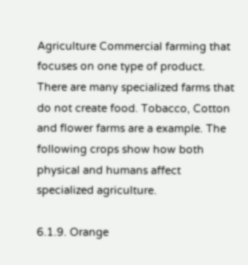Agriculture Commercial farming that focuses on one type of product. There are many specialized farms that do not create food. Tobacco, Cotton and flower farms are a example. The following crops show how both physical and humans affect specialized agriculture.

6.1.9. Orange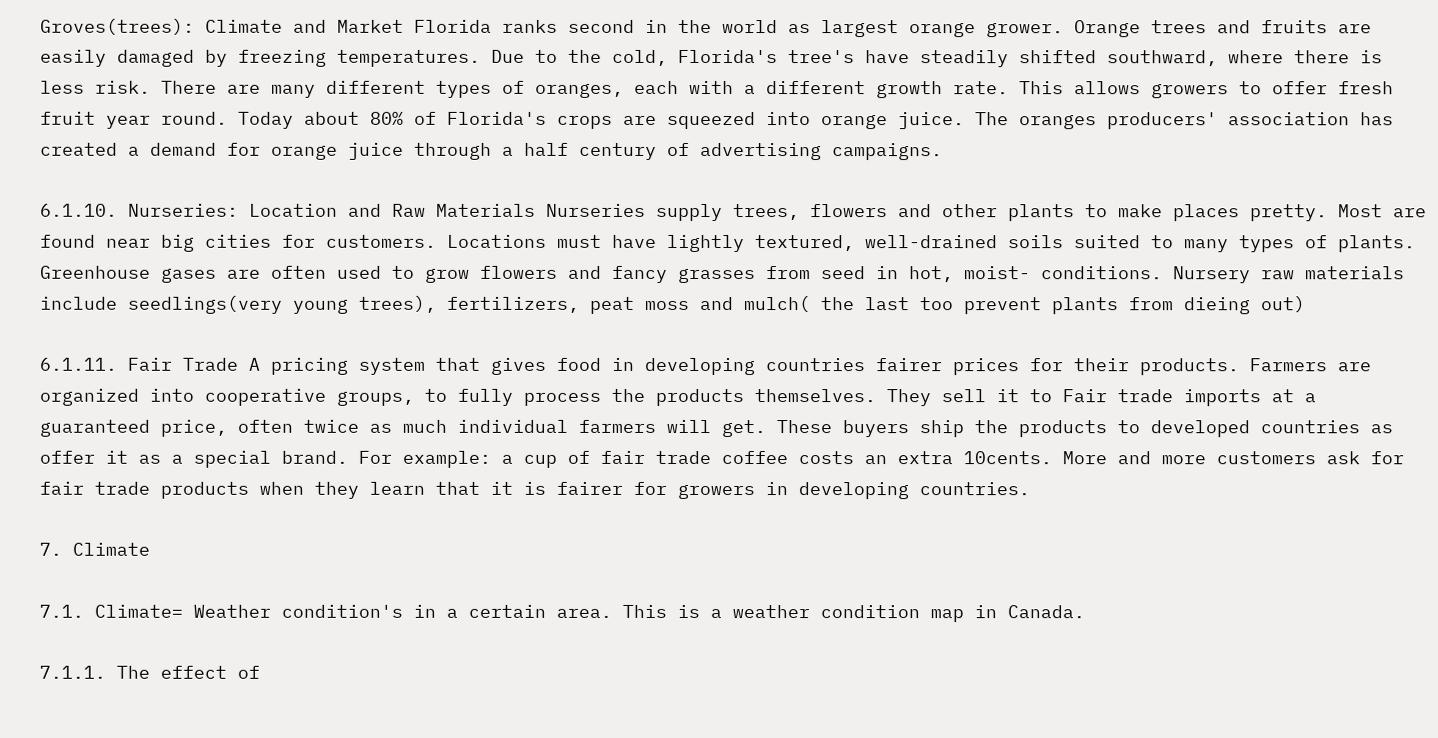Groves(trees): Climate and Market Florida ranks second in the world as largest orange grower. Orange trees and fruits are easily damaged by freezing temperatures. Due to the cold, Florida's tree's have steadily shifted southward, where there is less risk. There are many different types of oranges, each with a different growth rate. This allows growers to offer fresh fruit year round. Today about 80% of Florida's crops are squeezed into orange juice. The oranges producers' association has created a demand for orange juice through a half century of advertising campaigns.

6.1.10. Nurseries: Location and Raw Materials Nurseries supply trees, flowers and other plants to make places pretty. Most are found near big cities for customers. Locations must have lightly textured, well-drained soils suited to many types of plants. Greenhouse gases are often used to grow flowers and fancy grasses from seed in hot, moist- conditions. Nursery raw materials include seedlings(very young trees), fertilizers, peat moss and mulch( the last too prevent plants from dieing out)

6.1.11. Fair Trade A pricing system that gives food in developing countries fairer prices for their products. Farmers are organized into cooperative groups, to fully process the products themselves. They sell it to Fair trade imports at a guaranteed price, often twice as much individual farmers will get. These buyers ship the products to developed countries as offer it as a special brand. For example: a cup of fair trade coffee costs an extra 10cents. More and more customers ask for fair trade products when they learn that it is fairer for growers in developing countries.

7. Climate

7.1. Climate= Weather condition's in a certain area. This is a weather condition map in Canada.

7.1.1. The effect of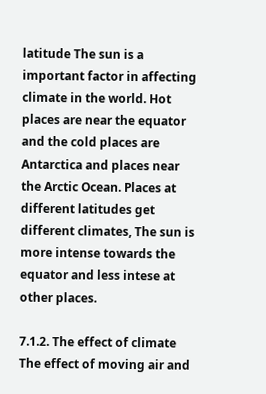latitude The sun is a important factor in affecting climate in the world. Hot places are near the equator and the cold places are Antarctica and places near the Arctic Ocean. Places at different latitudes get different climates, The sun is more intense towards the equator and less intese at other places.

7.1.2. The effect of climate The effect of moving air and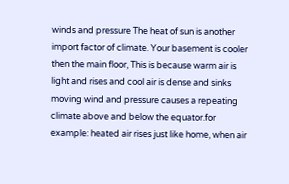winds and pressure The heat of sun is another import factor of climate. Your basement is cooler then the main floor, This is because warm air is light and rises and cool air is dense and sinks moving wind and pressure causes a repeating climate above and below the equator.for example: heated air rises just like home, when air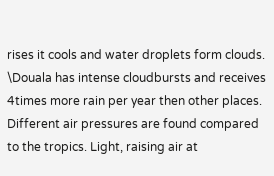rises it cools and water droplets form clouds. \Douala has intense cloudbursts and receives 4times more rain per year then other places. Different air pressures are found compared to the tropics. Light, raising air at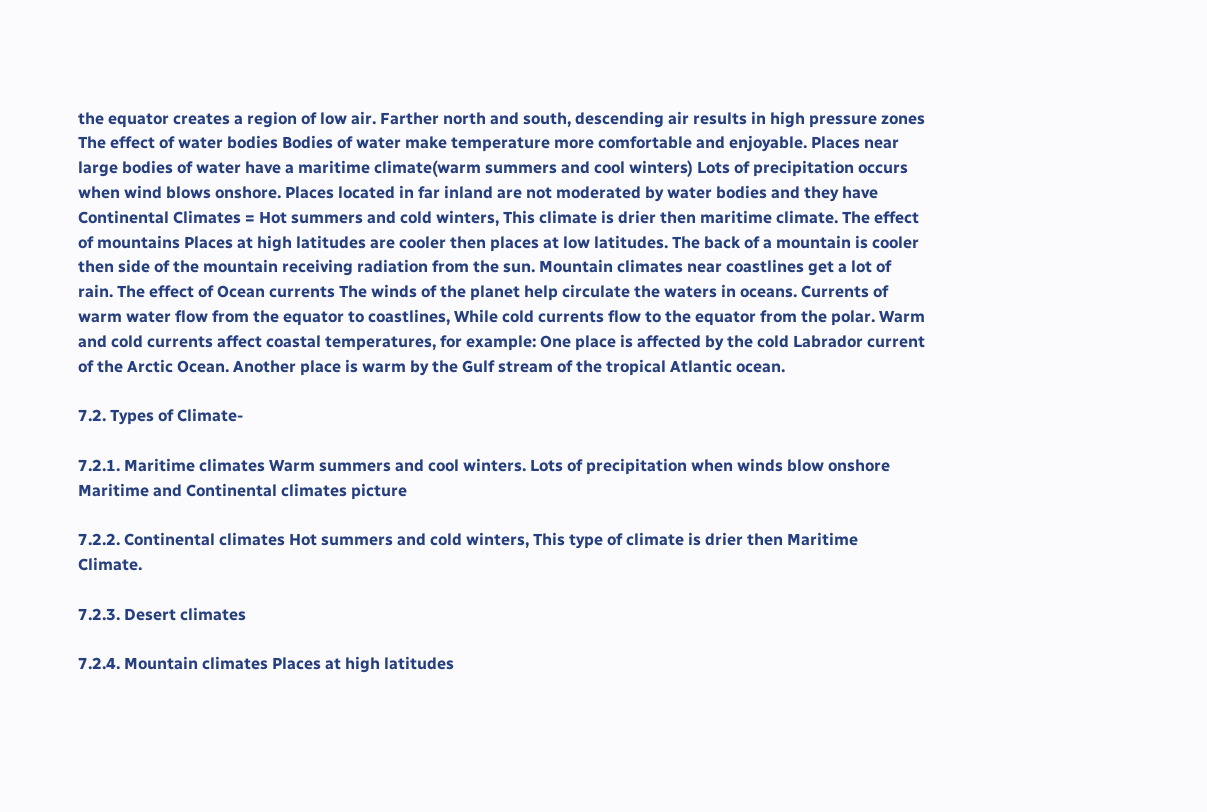the equator creates a region of low air. Farther north and south, descending air results in high pressure zones The effect of water bodies Bodies of water make temperature more comfortable and enjoyable. Places near large bodies of water have a maritime climate(warm summers and cool winters) Lots of precipitation occurs when wind blows onshore. Places located in far inland are not moderated by water bodies and they have Continental Climates = Hot summers and cold winters, This climate is drier then maritime climate. The effect of mountains Places at high latitudes are cooler then places at low latitudes. The back of a mountain is cooler then side of the mountain receiving radiation from the sun. Mountain climates near coastlines get a lot of rain. The effect of Ocean currents The winds of the planet help circulate the waters in oceans. Currents of warm water flow from the equator to coastlines, While cold currents flow to the equator from the polar. Warm and cold currents affect coastal temperatures, for example: One place is affected by the cold Labrador current of the Arctic Ocean. Another place is warm by the Gulf stream of the tropical Atlantic ocean.

7.2. Types of Climate-

7.2.1. Maritime climates Warm summers and cool winters. Lots of precipitation when winds blow onshore Maritime and Continental climates picture

7.2.2. Continental climates Hot summers and cold winters, This type of climate is drier then Maritime Climate.

7.2.3. Desert climates

7.2.4. Mountain climates Places at high latitudes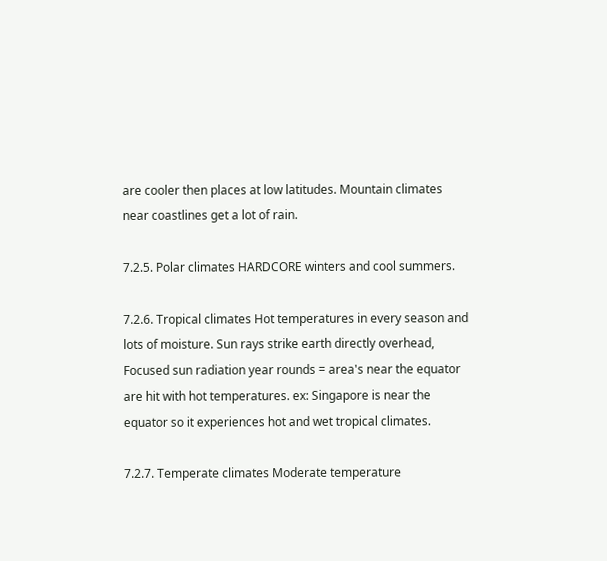are cooler then places at low latitudes. Mountain climates near coastlines get a lot of rain.

7.2.5. Polar climates HARDCORE winters and cool summers.

7.2.6. Tropical climates Hot temperatures in every season and lots of moisture. Sun rays strike earth directly overhead, Focused sun radiation year rounds = area's near the equator are hit with hot temperatures. ex: Singapore is near the equator so it experiences hot and wet tropical climates.

7.2.7. Temperate climates Moderate temperature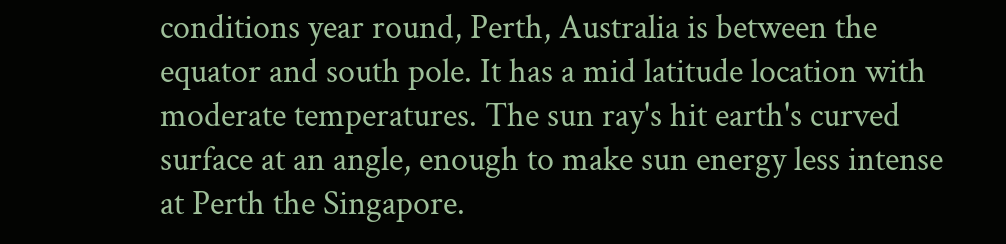conditions year round, Perth, Australia is between the equator and south pole. It has a mid latitude location with moderate temperatures. The sun ray's hit earth's curved surface at an angle, enough to make sun energy less intense at Perth the Singapore.